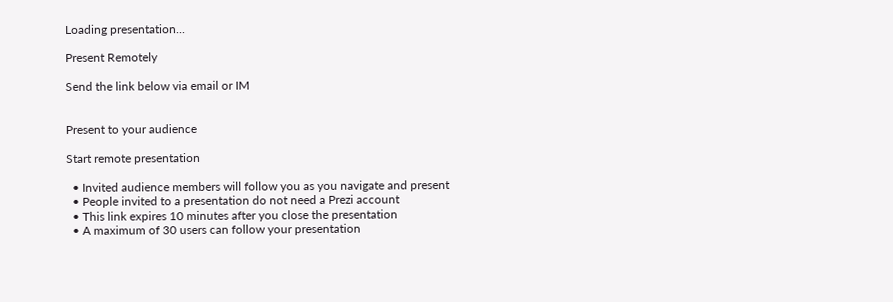Loading presentation...

Present Remotely

Send the link below via email or IM


Present to your audience

Start remote presentation

  • Invited audience members will follow you as you navigate and present
  • People invited to a presentation do not need a Prezi account
  • This link expires 10 minutes after you close the presentation
  • A maximum of 30 users can follow your presentation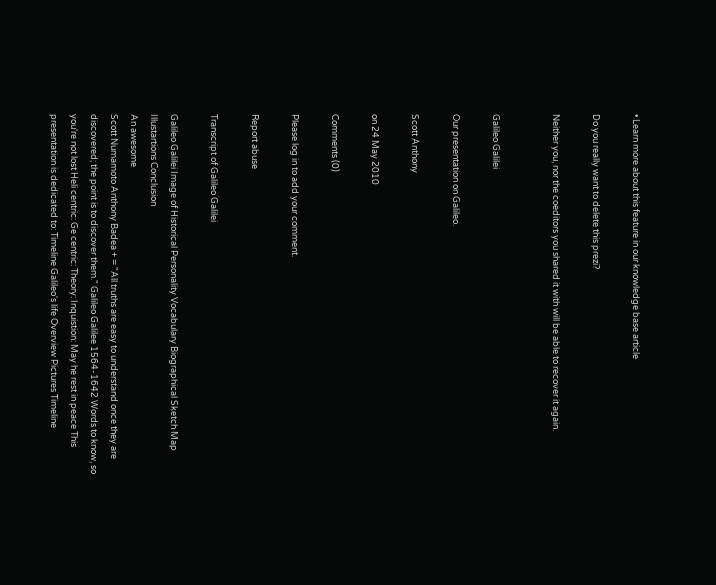• Learn more about this feature in our knowledge base article

Do you really want to delete this prezi?

Neither you, nor the coeditors you shared it with will be able to recover it again.


Galileo Galilei

Our presentation on Galileo.

Scott Anthony

on 24 May 2010

Comments (0)

Please log in to add your comment.

Report abuse

Transcript of Galileo Galilei

Galileo Galilei Image of Historical Personality Vocabulary Biographical Sketch Map Illustartions Conclusion
An awesome
Scott Numamoto Anthony Badea + = "All truths are easy to understand once they are discovered; the point is to discover them." Galileo Galilee 1564-1642 Words to know, so you're not lost Heli centric: Ge centric: Theory: Inquistion: May he rest in peace This presentation is dedicated to: Timeline Galileo's life Overview Pictures Timeline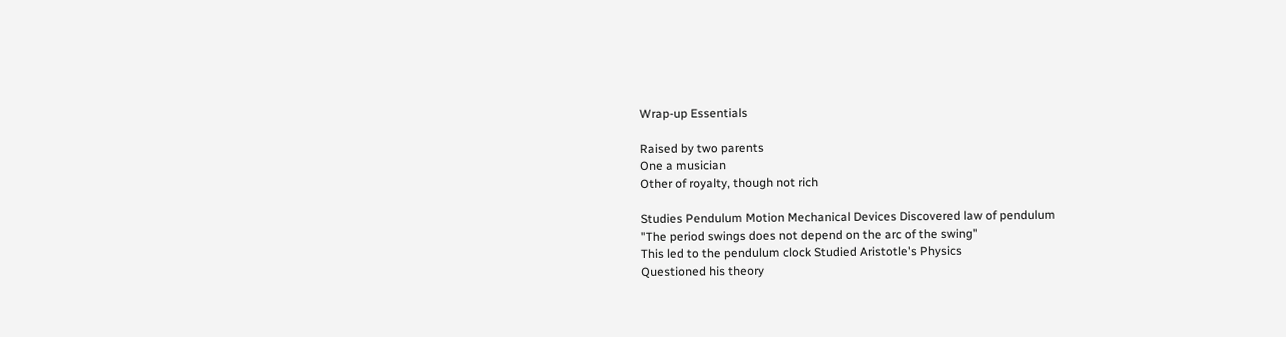Wrap-up Essentials

Raised by two parents
One a musician
Other of royalty, though not rich

Studies Pendulum Motion Mechanical Devices Discovered law of pendulum
"The period swings does not depend on the arc of the swing"
This led to the pendulum clock Studied Aristotle's Physics
Questioned his theory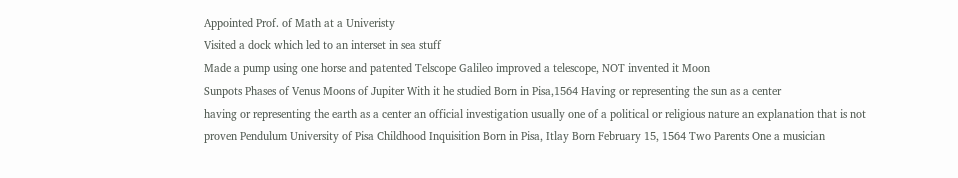Appointed Prof. of Math at a Univeristy
Visited a dock which led to an interset in sea stuff
Made a pump using one horse and patented Telscope Galileo improved a telescope, NOT invented it Moon
Sunpots Phases of Venus Moons of Jupiter With it he studied Born in Pisa,1564 Having or representing the sun as a center
having or representing the earth as a center an official investigation usually one of a political or religious nature an explanation that is not proven Pendulum University of Pisa Childhood Inquisition Born in Pisa, Itlay Born February 15, 1564 Two Parents One a musician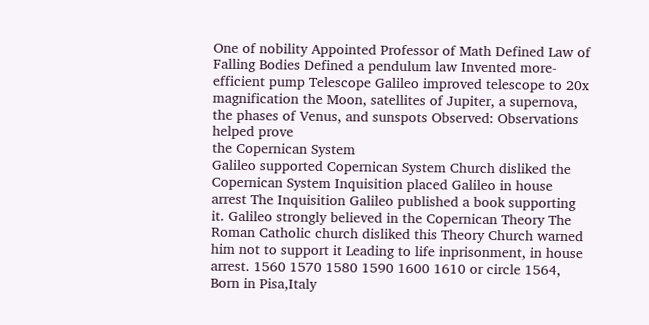One of nobility Appointed Professor of Math Defined Law of Falling Bodies Defined a pendulum law Invented more-efficient pump Telescope Galileo improved telescope to 20x magnification the Moon, satellites of Jupiter, a supernova, the phases of Venus, and sunspots Observed: Observations helped prove
the Copernican System
Galileo supported Copernican System Church disliked the Copernican System Inquisition placed Galileo in house arrest The Inquisition Galileo published a book supporting it. Galileo strongly believed in the Copernican Theory The Roman Catholic church disliked this Theory Church warned him not to support it Leading to life inprisonment, in house arrest. 1560 1570 1580 1590 1600 1610 or circle 1564, Born in Pisa,Italy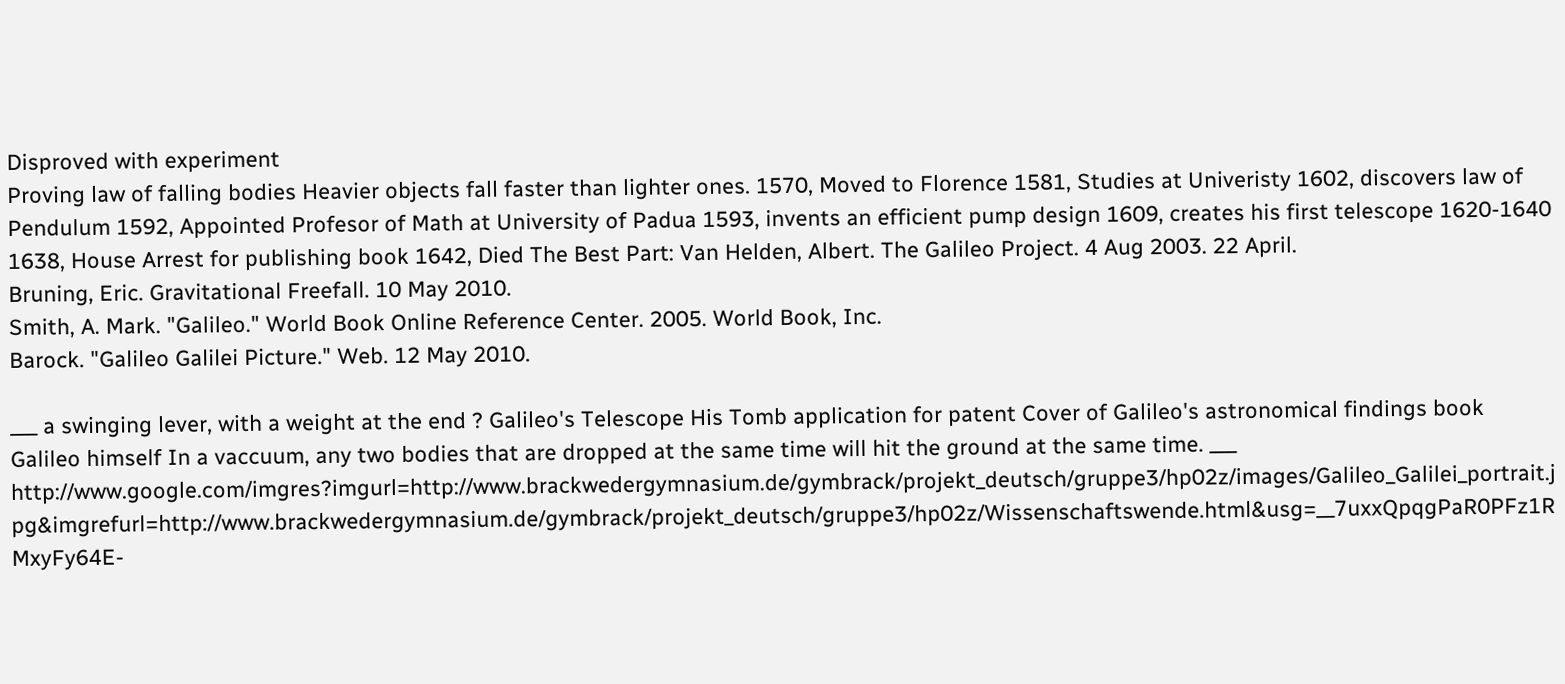Disproved with experiment
Proving law of falling bodies Heavier objects fall faster than lighter ones. 1570, Moved to Florence 1581, Studies at Univeristy 1602, discovers law of Pendulum 1592, Appointed Profesor of Math at University of Padua 1593, invents an efficient pump design 1609, creates his first telescope 1620-1640 1638, House Arrest for publishing book 1642, Died The Best Part: Van Helden, Albert. The Galileo Project. 4 Aug 2003. 22 April.
Bruning, Eric. Gravitational Freefall. 10 May 2010.
Smith, A. Mark. "Galileo." World Book Online Reference Center. 2005. World Book, Inc.
Barock. "Galileo Galilei Picture." Web. 12 May 2010.

___ a swinging lever, with a weight at the end ? Galileo's Telescope His Tomb application for patent Cover of Galileo's astronomical findings book Galileo himself In a vaccuum, any two bodies that are dropped at the same time will hit the ground at the same time. ___
http://www.google.com/imgres?imgurl=http://www.brackwedergymnasium.de/gymbrack/projekt_deutsch/gruppe3/hp02z/images/Galileo_Galilei_portrait.jpg&imgrefurl=http://www.brackwedergymnasium.de/gymbrack/projekt_deutsch/gruppe3/hp02z/Wissenschaftswende.html&usg=__7uxxQpqgPaR0PFz1RMxyFy64E-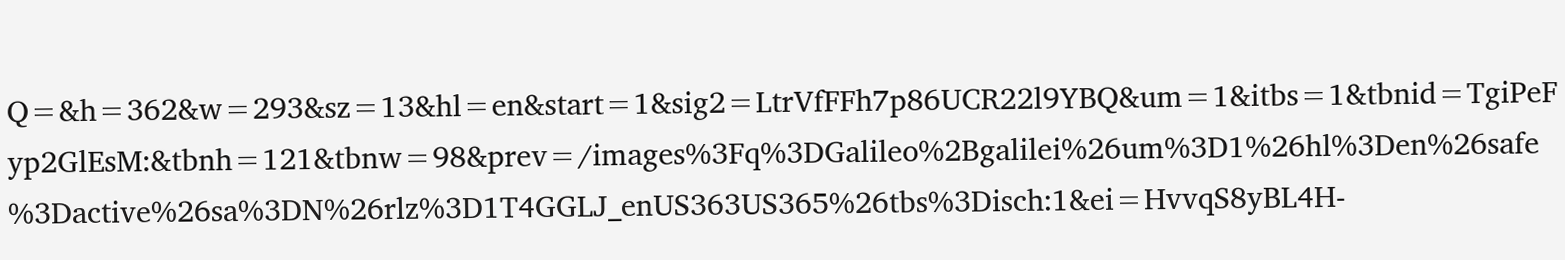Q=&h=362&w=293&sz=13&hl=en&start=1&sig2=LtrVfFFh7p86UCR22l9YBQ&um=1&itbs=1&tbnid=TgiPeFyp2GlEsM:&tbnh=121&tbnw=98&prev=/images%3Fq%3DGalileo%2Bgalilei%26um%3D1%26hl%3Den%26safe%3Dactive%26sa%3DN%26rlz%3D1T4GGLJ_enUS363US365%26tbs%3Disch:1&ei=HvvqS8yBL4H-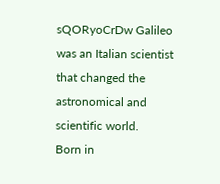sQORyoCrDw Galileo was an Italian scientist that changed the astronomical and scientific world.
Born in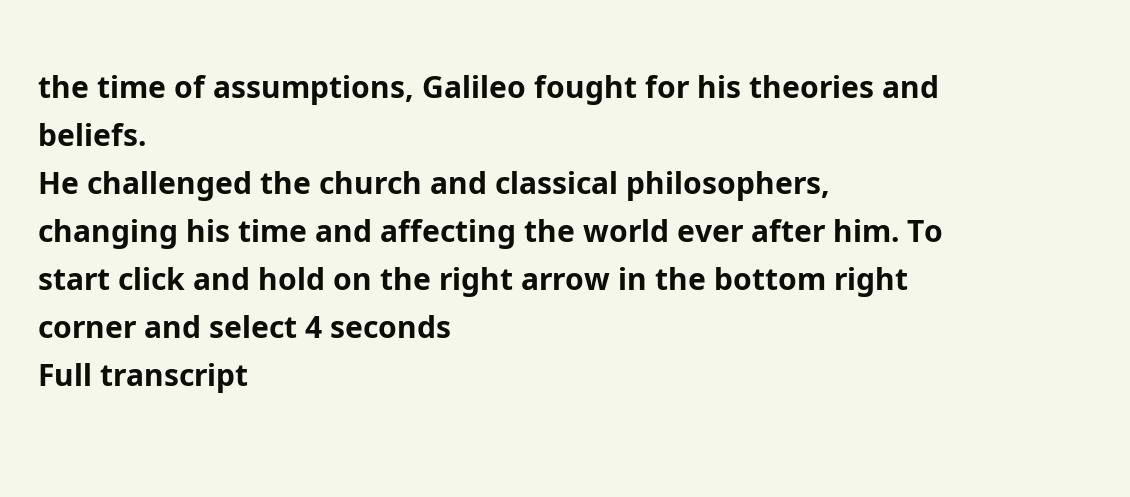the time of assumptions, Galileo fought for his theories and beliefs.
He challenged the church and classical philosophers, changing his time and affecting the world ever after him. To start click and hold on the right arrow in the bottom right corner and select 4 seconds
Full transcript